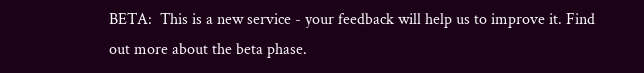BETA:  This is a new service - your feedback will help us to improve it. Find out more about the beta phase.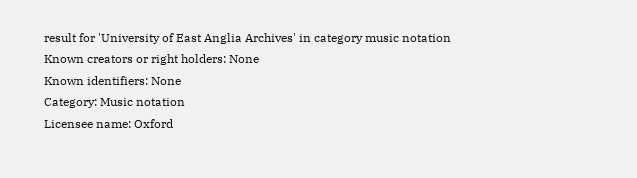result for 'University of East Anglia Archives' in category music notation
Known creators or right holders: None
Known identifiers: None
Category: Music notation
Licensee name: Oxford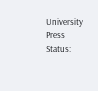University Press
Status: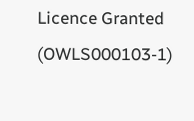Licence Granted (OWLS000103-1)